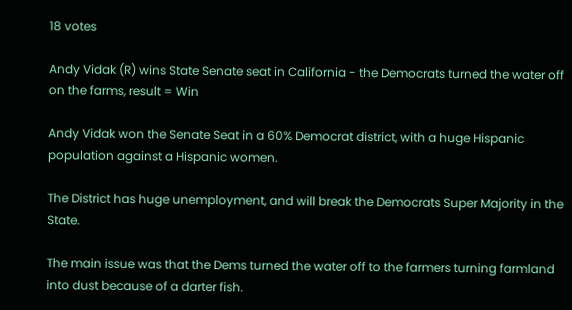18 votes

Andy Vidak (R) wins State Senate seat in California - the Democrats turned the water off on the farms, result = Win

Andy Vidak won the Senate Seat in a 60% Democrat district, with a huge Hispanic population against a Hispanic women.

The District has huge unemployment, and will break the Democrats Super Majority in the State.

The main issue was that the Dems turned the water off to the farmers turning farmland into dust because of a darter fish.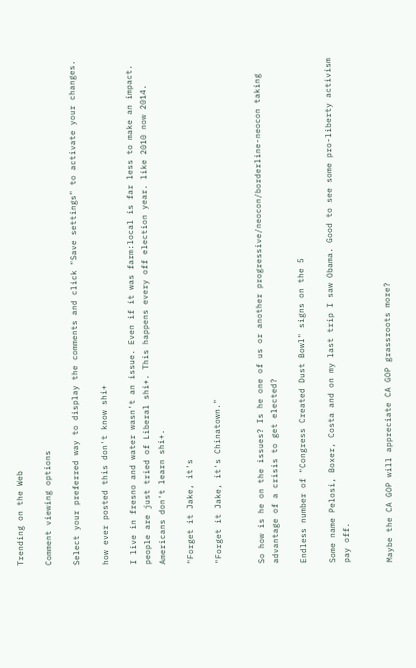Trending on the Web

Comment viewing options

Select your preferred way to display the comments and click "Save settings" to activate your changes.

how ever posted this don't know shi+

I live in fresno and water wasn't an issue. Even if it was farm:local is far less to make an impact. people are just tried of Liberal shi+. This happens every off election year. like 2010 now 2014. Americans don't learn shi+.

"Forget it Jake, it's

"Forget it Jake, it's Chinatown."


So how is he on the issues? Is he one of us or another progressive/neocon/borderline-neocon taking advantage of a crisis to get elected?

Endless number of "Congress Created Dust Bowl" signs on the 5

Some name Pelosi, Boxer, Costa and on my last trip I saw Obama. Good to see some pro-liberty activism pay off.


Maybe the CA GOP will appreciate CA GOP grassroots more?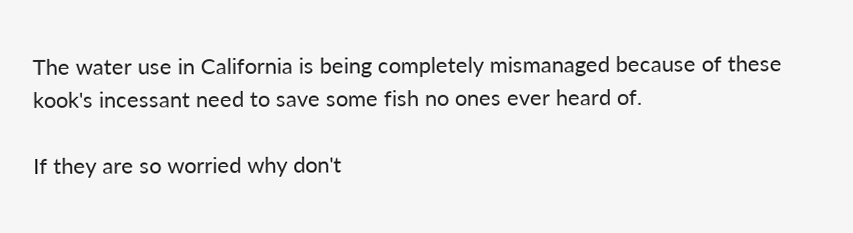The water use in California is being completely mismanaged because of these kook's incessant need to save some fish no ones ever heard of.

If they are so worried why don't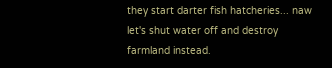they start darter fish hatcheries... naw let's shut water off and destroy farmland instead.